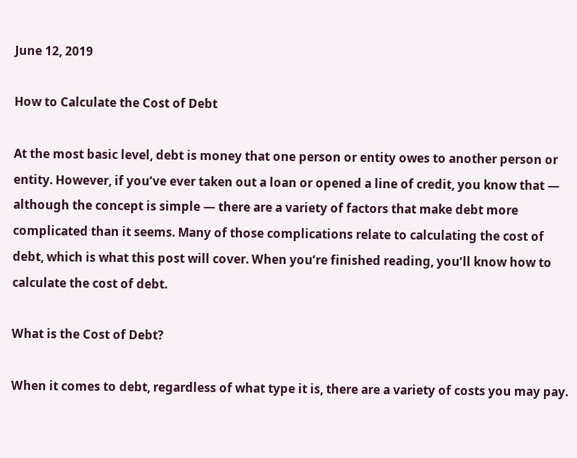June 12, 2019

How to Calculate the Cost of Debt

At the most basic level, debt is money that one person or entity owes to another person or entity. However, if you’ve ever taken out a loan or opened a line of credit, you know that — although the concept is simple — there are a variety of factors that make debt more complicated than it seems. Many of those complications relate to calculating the cost of debt, which is what this post will cover. When you’re finished reading, you’ll know how to calculate the cost of debt.

What is the Cost of Debt?

When it comes to debt, regardless of what type it is, there are a variety of costs you may pay.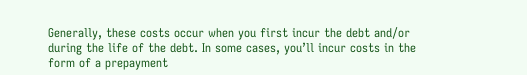Generally, these costs occur when you first incur the debt and/or during the life of the debt. In some cases, you’ll incur costs in the form of a prepayment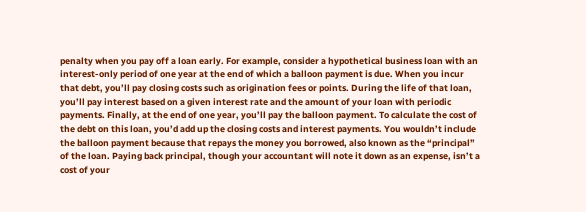penalty when you pay off a loan early. For example, consider a hypothetical business loan with an interest-only period of one year at the end of which a balloon payment is due. When you incur that debt, you’ll pay closing costs such as origination fees or points. During the life of that loan, you’ll pay interest based on a given interest rate and the amount of your loan with periodic payments. Finally, at the end of one year, you’ll pay the balloon payment. To calculate the cost of the debt on this loan, you’d add up the closing costs and interest payments. You wouldn’t include the balloon payment because that repays the money you borrowed, also known as the “principal” of the loan. Paying back principal, though your accountant will note it down as an expense, isn’t a cost of your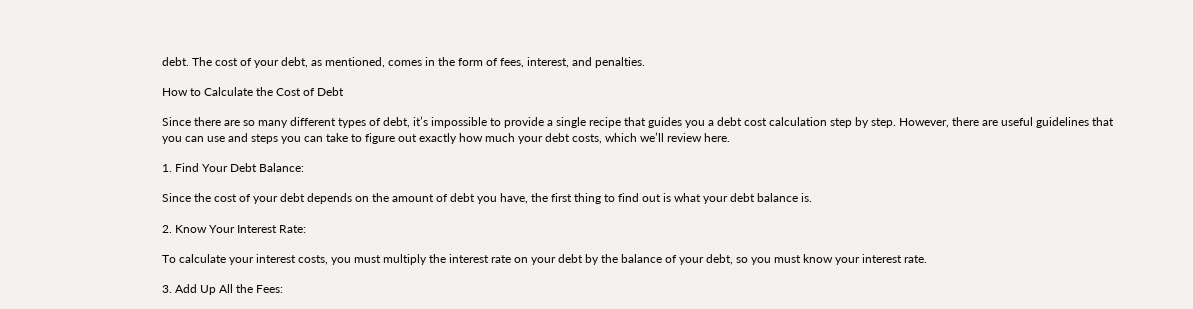debt. The cost of your debt, as mentioned, comes in the form of fees, interest, and penalties.

How to Calculate the Cost of Debt

Since there are so many different types of debt, it’s impossible to provide a single recipe that guides you a debt cost calculation step by step. However, there are useful guidelines that you can use and steps you can take to figure out exactly how much your debt costs, which we’ll review here.

1. Find Your Debt Balance:

Since the cost of your debt depends on the amount of debt you have, the first thing to find out is what your debt balance is.

2. Know Your Interest Rate:

To calculate your interest costs, you must multiply the interest rate on your debt by the balance of your debt, so you must know your interest rate.

3. Add Up All the Fees: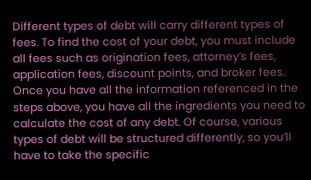Different types of debt will carry different types of fees. To find the cost of your debt, you must include all fees such as origination fees, attorney’s fees, application fees, discount points, and broker fees. Once you have all the information referenced in the steps above, you have all the ingredients you need to calculate the cost of any debt. Of course, various types of debt will be structured differently, so you’ll have to take the specific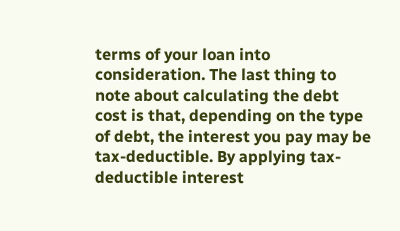terms of your loan into consideration. The last thing to note about calculating the debt cost is that, depending on the type of debt, the interest you pay may be tax-deductible. By applying tax-deductible interest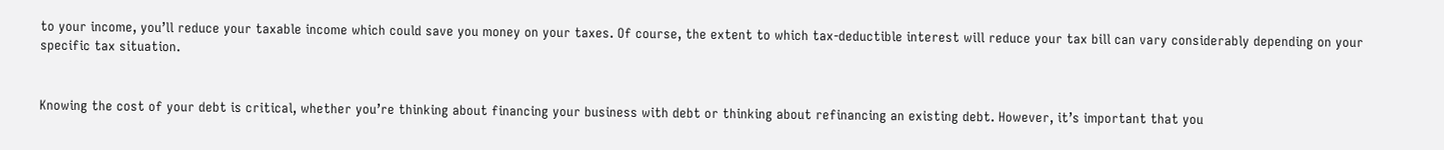to your income, you’ll reduce your taxable income which could save you money on your taxes. Of course, the extent to which tax-deductible interest will reduce your tax bill can vary considerably depending on your specific tax situation.


Knowing the cost of your debt is critical, whether you’re thinking about financing your business with debt or thinking about refinancing an existing debt. However, it’s important that you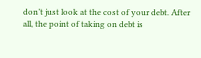don’t just look at the cost of your debt. After all, the point of taking on debt is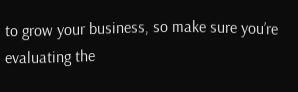to grow your business, so make sure you’re evaluating the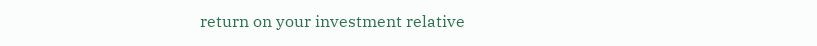return on your investment relative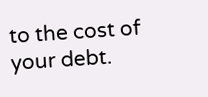to the cost of your debt.